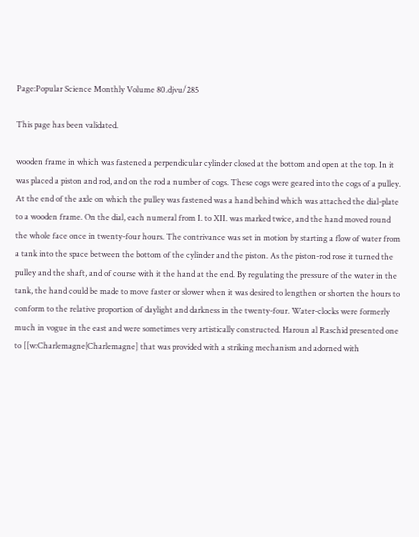Page:Popular Science Monthly Volume 80.djvu/285

This page has been validated.

wooden frame in which was fastened a perpendicular cylinder closed at the bottom and open at the top. In it was placed a piston and rod, and on the rod a number of cogs. These cogs were geared into the cogs of a pulley. At the end of the axle on which the pulley was fastened was a hand behind which was attached the dial-plate to a wooden frame. On the dial, each numeral from I. to XII. was marked twice, and the hand moved round the whole face once in twenty-four hours. The contrivance was set in motion by starting a flow of water from a tank into the space between the bottom of the cylinder and the piston. As the piston-rod rose it turned the pulley and the shaft, and of course with it the hand at the end. By regulating the pressure of the water in the tank, the hand could be made to move faster or slower when it was desired to lengthen or shorten the hours to conform to the relative proportion of daylight and darkness in the twenty-four. Water-clocks were formerly much in vogue in the east and were sometimes very artistically constructed. Haroun al Raschid presented one to [[w:Charlemagne|Charlemagne] that was provided with a striking mechanism and adorned with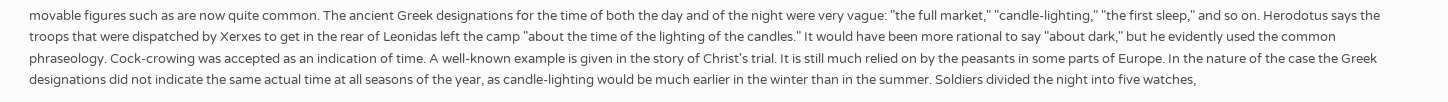movable figures such as are now quite common. The ancient Greek designations for the time of both the day and of the night were very vague: "the full market," "candle-lighting," "the first sleep," and so on. Herodotus says the troops that were dispatched by Xerxes to get in the rear of Leonidas left the camp "about the time of the lighting of the candles." It would have been more rational to say "about dark," but he evidently used the common phraseology. Cock-crowing was accepted as an indication of time. A well-known example is given in the story of Christ's trial. It is still much relied on by the peasants in some parts of Europe. In the nature of the case the Greek designations did not indicate the same actual time at all seasons of the year, as candle-lighting would be much earlier in the winter than in the summer. Soldiers divided the night into five watches,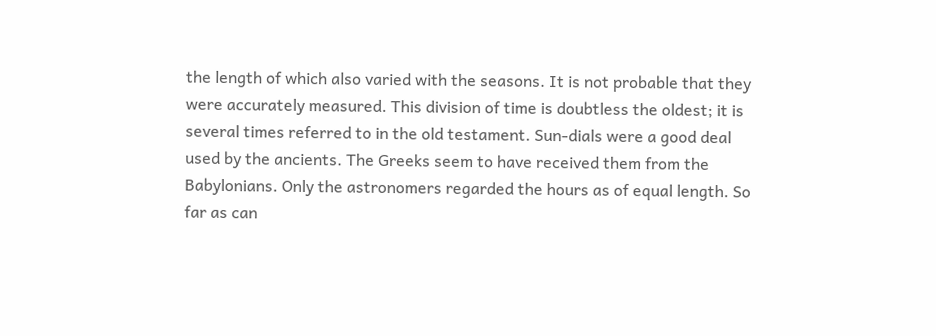the length of which also varied with the seasons. It is not probable that they were accurately measured. This division of time is doubtless the oldest; it is several times referred to in the old testament. Sun-dials were a good deal used by the ancients. The Greeks seem to have received them from the Babylonians. Only the astronomers regarded the hours as of equal length. So far as can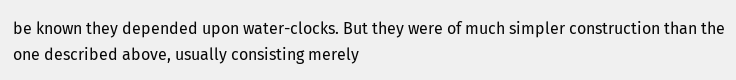be known they depended upon water-clocks. But they were of much simpler construction than the one described above, usually consisting merely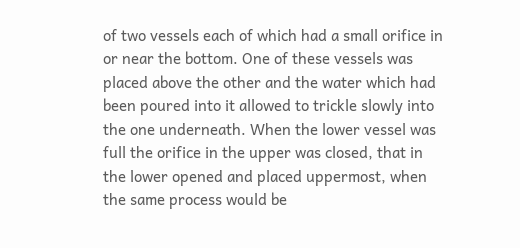of two vessels each of which had a small orifice in or near the bottom. One of these vessels was placed above the other and the water which had been poured into it allowed to trickle slowly into the one underneath. When the lower vessel was full the orifice in the upper was closed, that in the lower opened and placed uppermost, when the same process would be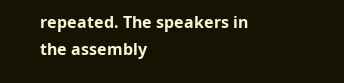repeated. The speakers in the assembly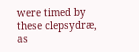were timed by these clepsydræ, as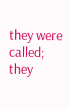they were called; they